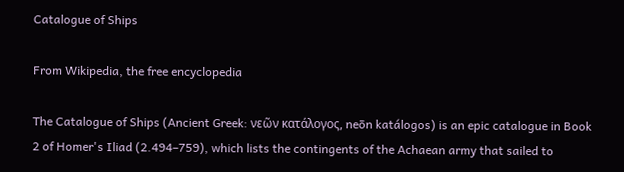Catalogue of Ships

From Wikipedia, the free encyclopedia

The Catalogue of Ships (Ancient Greek: νεῶν κατάλογος, neōn katálogos) is an epic catalogue in Book 2 of Homer's Iliad (2.494–759), which lists the contingents of the Achaean army that sailed to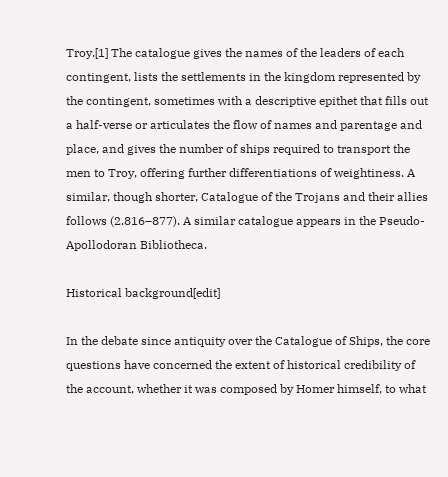Troy.[1] The catalogue gives the names of the leaders of each contingent, lists the settlements in the kingdom represented by the contingent, sometimes with a descriptive epithet that fills out a half-verse or articulates the flow of names and parentage and place, and gives the number of ships required to transport the men to Troy, offering further differentiations of weightiness. A similar, though shorter, Catalogue of the Trojans and their allies follows (2.816–877). A similar catalogue appears in the Pseudo-Apollodoran Bibliotheca.

Historical background[edit]

In the debate since antiquity over the Catalogue of Ships, the core questions have concerned the extent of historical credibility of the account, whether it was composed by Homer himself, to what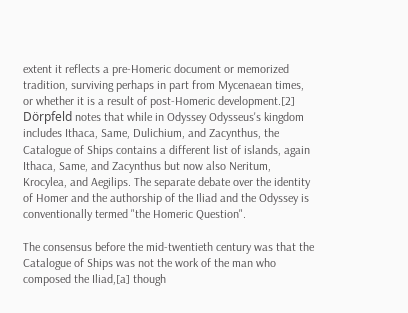extent it reflects a pre-Homeric document or memorized tradition, surviving perhaps in part from Mycenaean times, or whether it is a result of post-Homeric development.[2] Dörpfeld notes that while in Odyssey Odysseus's kingdom includes Ithaca, Same, Dulichium, and Zacynthus, the Catalogue of Ships contains a different list of islands, again Ithaca, Same, and Zacynthus but now also Neritum, Krocylea, and Aegilips. The separate debate over the identity of Homer and the authorship of the Iliad and the Odyssey is conventionally termed "the Homeric Question".

The consensus before the mid-twentieth century was that the Catalogue of Ships was not the work of the man who composed the Iliad,[a] though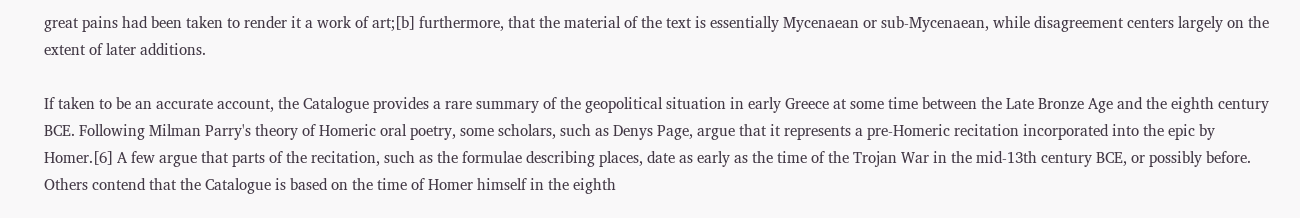great pains had been taken to render it a work of art;[b] furthermore, that the material of the text is essentially Mycenaean or sub-Mycenaean, while disagreement centers largely on the extent of later additions.

If taken to be an accurate account, the Catalogue provides a rare summary of the geopolitical situation in early Greece at some time between the Late Bronze Age and the eighth century BCE. Following Milman Parry's theory of Homeric oral poetry, some scholars, such as Denys Page, argue that it represents a pre-Homeric recitation incorporated into the epic by Homer.[6] A few argue that parts of the recitation, such as the formulae describing places, date as early as the time of the Trojan War in the mid-13th century BCE, or possibly before. Others contend that the Catalogue is based on the time of Homer himself in the eighth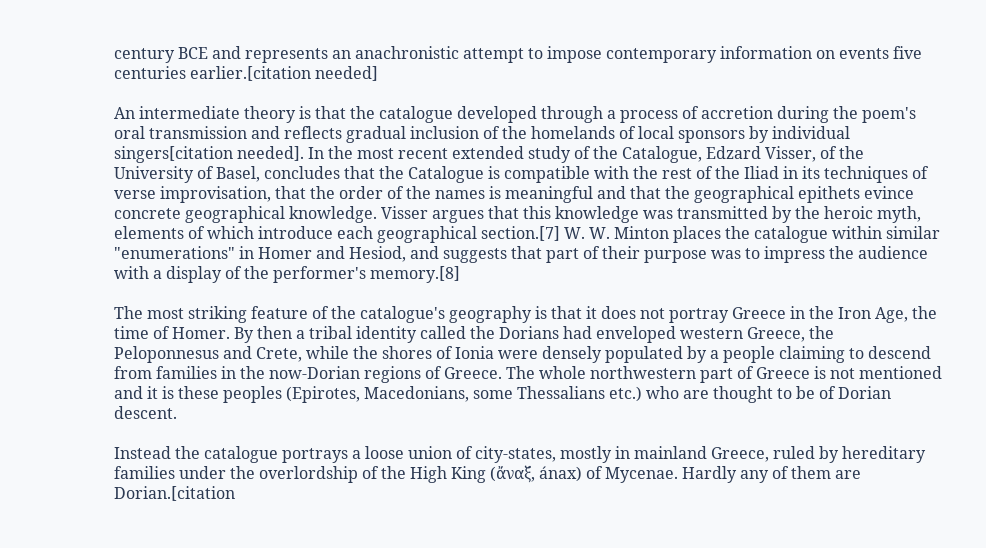century BCE and represents an anachronistic attempt to impose contemporary information on events five centuries earlier.[citation needed]

An intermediate theory is that the catalogue developed through a process of accretion during the poem's oral transmission and reflects gradual inclusion of the homelands of local sponsors by individual singers[citation needed]. In the most recent extended study of the Catalogue, Edzard Visser, of the University of Basel, concludes that the Catalogue is compatible with the rest of the Iliad in its techniques of verse improvisation, that the order of the names is meaningful and that the geographical epithets evince concrete geographical knowledge. Visser argues that this knowledge was transmitted by the heroic myth, elements of which introduce each geographical section.[7] W. W. Minton places the catalogue within similar "enumerations" in Homer and Hesiod, and suggests that part of their purpose was to impress the audience with a display of the performer's memory.[8]

The most striking feature of the catalogue's geography is that it does not portray Greece in the Iron Age, the time of Homer. By then a tribal identity called the Dorians had enveloped western Greece, the Peloponnesus and Crete, while the shores of Ionia were densely populated by a people claiming to descend from families in the now-Dorian regions of Greece. The whole northwestern part of Greece is not mentioned and it is these peoples (Epirotes, Macedonians, some Thessalians etc.) who are thought to be of Dorian descent.

Instead the catalogue portrays a loose union of city-states, mostly in mainland Greece, ruled by hereditary families under the overlordship of the High King (ἄναξ, ánax) of Mycenae. Hardly any of them are Dorian.[citation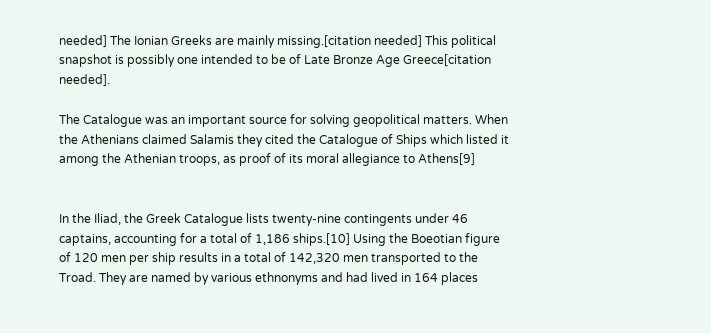needed] The Ionian Greeks are mainly missing.[citation needed] This political snapshot is possibly one intended to be of Late Bronze Age Greece[citation needed].

The Catalogue was an important source for solving geopolitical matters. When the Athenians claimed Salamis they cited the Catalogue of Ships which listed it among the Athenian troops, as proof of its moral allegiance to Athens[9]


In the Iliad, the Greek Catalogue lists twenty-nine contingents under 46 captains, accounting for a total of 1,186 ships.[10] Using the Boeotian figure of 120 men per ship results in a total of 142,320 men transported to the Troad. They are named by various ethnonyms and had lived in 164 places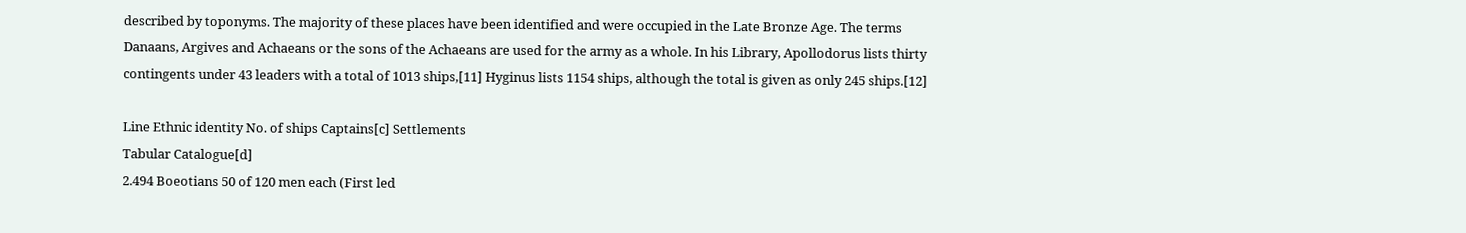described by toponyms. The majority of these places have been identified and were occupied in the Late Bronze Age. The terms Danaans, Argives and Achaeans or the sons of the Achaeans are used for the army as a whole. In his Library, Apollodorus lists thirty contingents under 43 leaders with a total of 1013 ships,[11] Hyginus lists 1154 ships, although the total is given as only 245 ships.[12]

Line Ethnic identity No. of ships Captains[c] Settlements
Tabular Catalogue[d]
2.494 Boeotians 50 of 120 men each (First led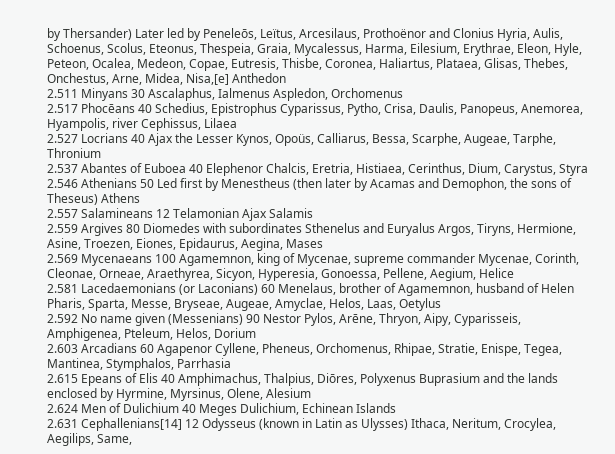by Thersander) Later led by Peneleōs, Leïtus, Arcesilaus, Prothoënor and Clonius Hyria, Aulis, Schoenus, Scolus, Eteonus, Thespeia, Graia, Mycalessus, Harma, Eilesium, Erythrae, Eleon, Hyle, Peteon, Ocalea, Medeon, Copae, Eutresis, Thisbe, Coronea, Haliartus, Plataea, Glisas, Thebes, Onchestus, Arne, Midea, Nisa,[e] Anthedon
2.511 Minyans 30 Ascalaphus, Ialmenus Aspledon, Orchomenus
2.517 Phocēans 40 Schedius, Epistrophus Cyparissus, Pytho, Crisa, Daulis, Panopeus, Anemorea, Hyampolis, river Cephissus, Lilaea
2.527 Locrians 40 Ajax the Lesser Kynos, Opoüs, Calliarus, Bessa, Scarphe, Augeae, Tarphe, Thronium
2.537 Abantes of Euboea 40 Elephenor Chalcis, Eretria, Histiaea, Cerinthus, Dium, Carystus, Styra
2.546 Athenians 50 Led first by Menestheus (then later by Acamas and Demophon, the sons of Theseus) Athens
2.557 Salamineans 12 Telamonian Ajax Salamis
2.559 Argives 80 Diomedes with subordinates Sthenelus and Euryalus Argos, Tiryns, Hermione, Asine, Troezen, Eiones, Epidaurus, Aegina, Mases
2.569 Mycenaeans 100 Agamemnon, king of Mycenae, supreme commander Mycenae, Corinth, Cleonae, Orneae, Araethyrea, Sicyon, Hyperesia, Gonoessa, Pellene, Aegium, Helice
2.581 Lacedaemonians (or Laconians) 60 Menelaus, brother of Agamemnon, husband of Helen Pharis, Sparta, Messe, Bryseae, Augeae, Amyclae, Helos, Laas, Oetylus
2.592 No name given (Messenians) 90 Nestor Pylos, Arēne, Thryon, Aipy, Cyparisseis, Amphigenea, Pteleum, Helos, Dorium
2.603 Arcadians 60 Agapenor Cyllene, Pheneus, Orchomenus, Rhipae, Stratie, Enispe, Tegea, Mantinea, Stymphalos, Parrhasia
2.615 Epeans of Elis 40 Amphimachus, Thalpius, Diōres, Polyxenus Buprasium and the lands enclosed by Hyrmine, Myrsinus, Olene, Alesium
2.624 Men of Dulichium 40 Meges Dulichium, Echinean Islands
2.631 Cephallenians[14] 12 Odysseus (known in Latin as Ulysses) Ithaca, Neritum, Crocylea, Aegilips, Same,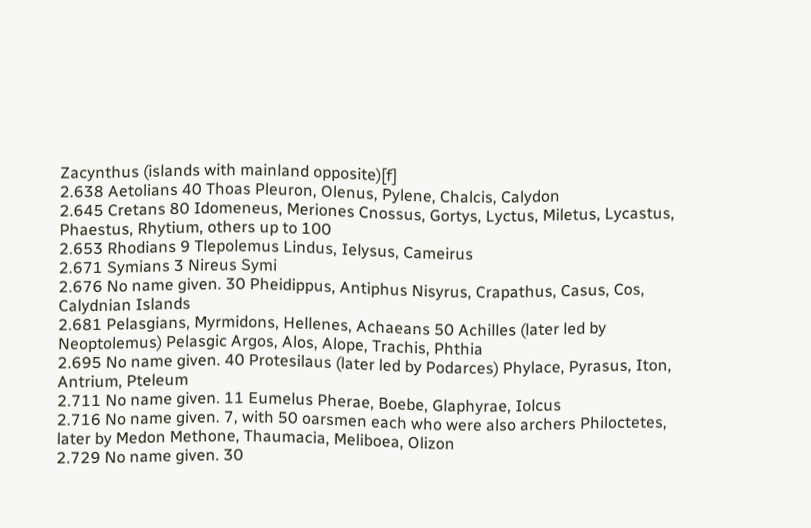Zacynthus (islands with mainland opposite)[f]
2.638 Aetolians 40 Thoas Pleuron, Olenus, Pylene, Chalcis, Calydon
2.645 Cretans 80 Idomeneus, Meriones Cnossus, Gortys, Lyctus, Miletus, Lycastus, Phaestus, Rhytium, others up to 100
2.653 Rhodians 9 Tlepolemus Lindus, Ielysus, Cameirus
2.671 Symians 3 Nireus Symi
2.676 No name given. 30 Pheidippus, Antiphus Nisyrus, Crapathus, Casus, Cos, Calydnian Islands
2.681 Pelasgians, Myrmidons, Hellenes, Achaeans 50 Achilles (later led by Neoptolemus) Pelasgic Argos, Alos, Alope, Trachis, Phthia
2.695 No name given. 40 Protesilaus (later led by Podarces) Phylace, Pyrasus, Iton, Antrium, Pteleum
2.711 No name given. 11 Eumelus Pherae, Boebe, Glaphyrae, Iolcus
2.716 No name given. 7, with 50 oarsmen each who were also archers Philoctetes, later by Medon Methone, Thaumacia, Meliboea, Olizon
2.729 No name given. 30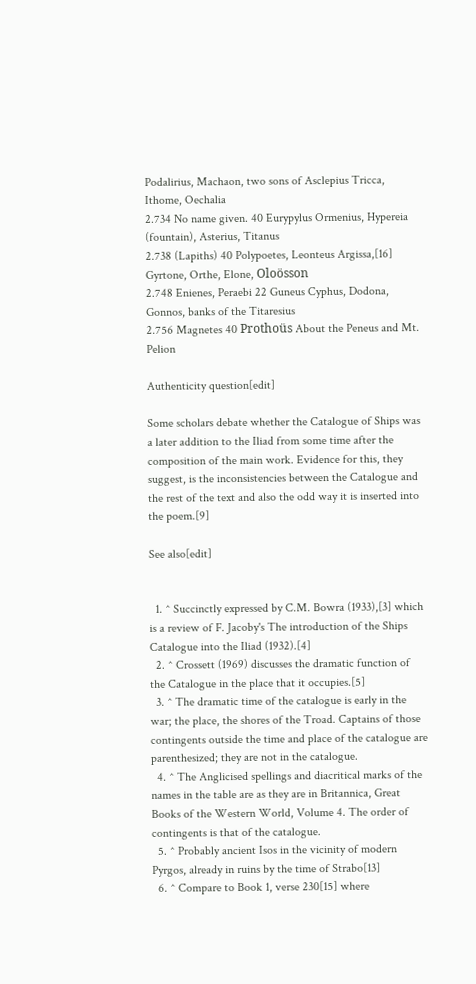Podalirius, Machaon, two sons of Asclepius Tricca, Ithome, Oechalia
2.734 No name given. 40 Eurypylus Ormenius, Hypereia (fountain), Asterius, Titanus
2.738 (Lapiths) 40 Polypoetes, Leonteus Argissa,[16] Gyrtone, Orthe, Elone, Oloösson
2.748 Enienes, Peraebi 22 Guneus Cyphus, Dodona, Gonnos, banks of the Titaresius
2.756 Magnetes 40 Prothoüs About the Peneus and Mt. Pelion

Authenticity question[edit]

Some scholars debate whether the Catalogue of Ships was a later addition to the Iliad from some time after the composition of the main work. Evidence for this, they suggest, is the inconsistencies between the Catalogue and the rest of the text and also the odd way it is inserted into the poem.[9]

See also[edit]


  1. ^ Succinctly expressed by C.M. Bowra (1933),[3] which is a review of F. Jacoby's The introduction of the Ships Catalogue into the Iliad (1932).[4]
  2. ^ Crossett (1969) discusses the dramatic function of the Catalogue in the place that it occupies.[5]
  3. ^ The dramatic time of the catalogue is early in the war; the place, the shores of the Troad. Captains of those contingents outside the time and place of the catalogue are parenthesized; they are not in the catalogue.
  4. ^ The Anglicised spellings and diacritical marks of the names in the table are as they are in Britannica, Great Books of the Western World, Volume 4. The order of contingents is that of the catalogue.
  5. ^ Probably ancient Isos in the vicinity of modern Pyrgos, already in ruins by the time of Strabo[13]
  6. ^ Compare to Book 1, verse 230[15] where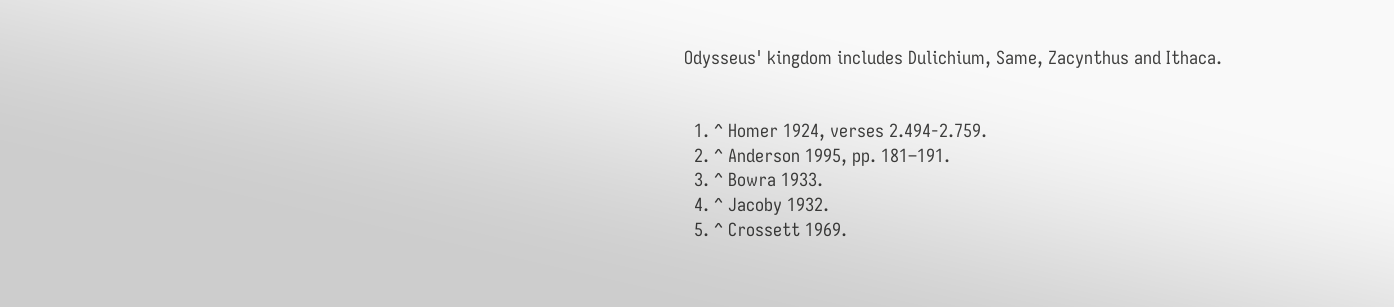Odysseus' kingdom includes Dulichium, Same, Zacynthus and Ithaca.


  1. ^ Homer 1924, verses 2.494-2.759.
  2. ^ Anderson 1995, pp. 181–191.
  3. ^ Bowra 1933.
  4. ^ Jacoby 1932.
  5. ^ Crossett 1969.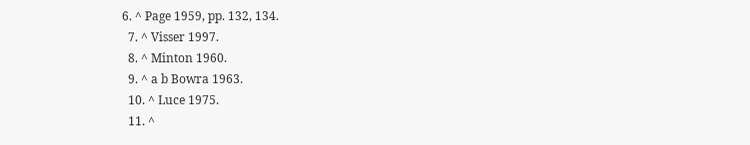6. ^ Page 1959, pp. 132, 134.
  7. ^ Visser 1997.
  8. ^ Minton 1960.
  9. ^ a b Bowra 1963.
  10. ^ Luce 1975.
  11. ^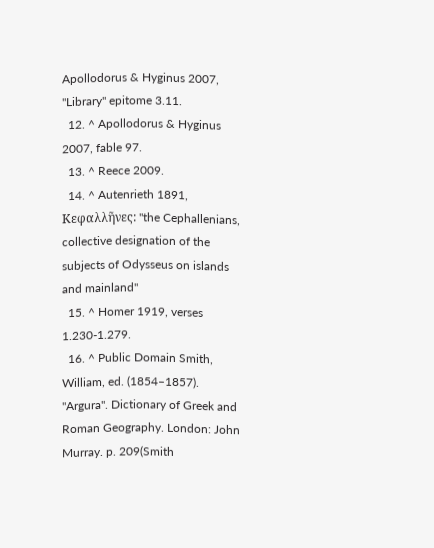Apollodorus & Hyginus 2007, "Library" epitome 3.11.
  12. ^ Apollodorus & Hyginus 2007, fable 97.
  13. ^ Reece 2009.
  14. ^ Autenrieth 1891, Κεφαλλῆνες: "the Cephallenians, collective designation of the subjects of Odysseus on islands and mainland"
  15. ^ Homer 1919, verses 1.230-1.279.
  16. ^ Public Domain Smith, William, ed. (1854–1857). "Argura". Dictionary of Greek and Roman Geography. London: John Murray. p. 209(Smith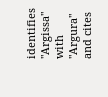identifies "Argissa" with "Argura" and cites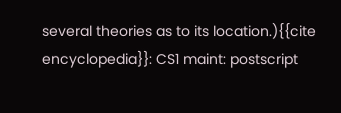several theories as to its location.){{cite encyclopedia}}: CS1 maint: postscript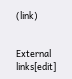(link)


External links[edit]